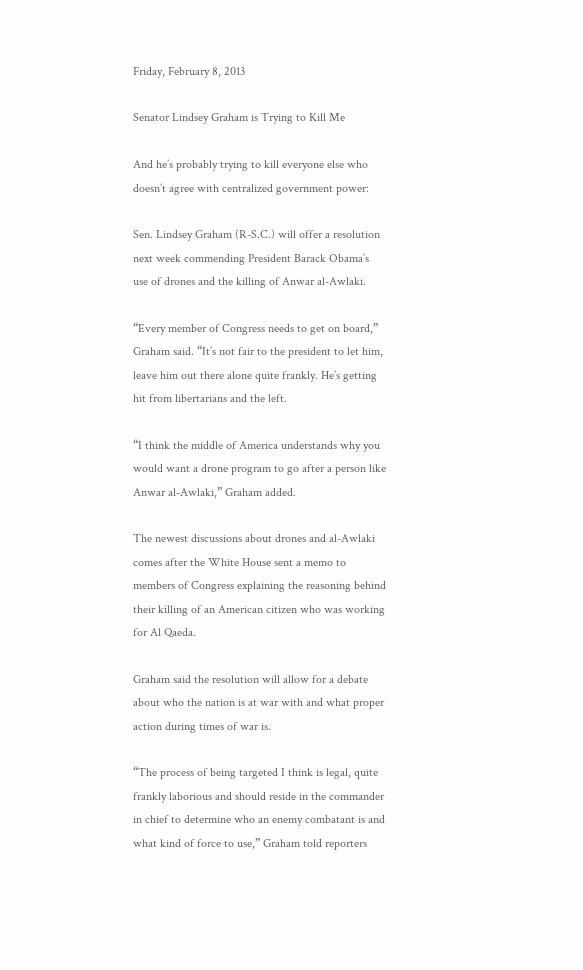Friday, February 8, 2013

Senator Lindsey Graham is Trying to Kill Me

And he’s probably trying to kill everyone else who doesn’t agree with centralized government power:

Sen. Lindsey Graham (R-S.C.) will offer a resolution next week commending President Barack Obama’s use of drones and the killing of Anwar al-Awlaki.

“Every member of Congress needs to get on board,” Graham said. “It’s not fair to the president to let him, leave him out there alone quite frankly. He’s getting hit from libertarians and the left.

“I think the middle of America understands why you would want a drone program to go after a person like Anwar al-Awlaki,” Graham added.

The newest discussions about drones and al-Awlaki comes after the White House sent a memo to members of Congress explaining the reasoning behind their killing of an American citizen who was working for Al Qaeda.

Graham said the resolution will allow for a debate about who the nation is at war with and what proper action during times of war is.

“The process of being targeted I think is legal, quite frankly laborious and should reside in the commander in chief to determine who an enemy combatant is and what kind of force to use,” Graham told reporters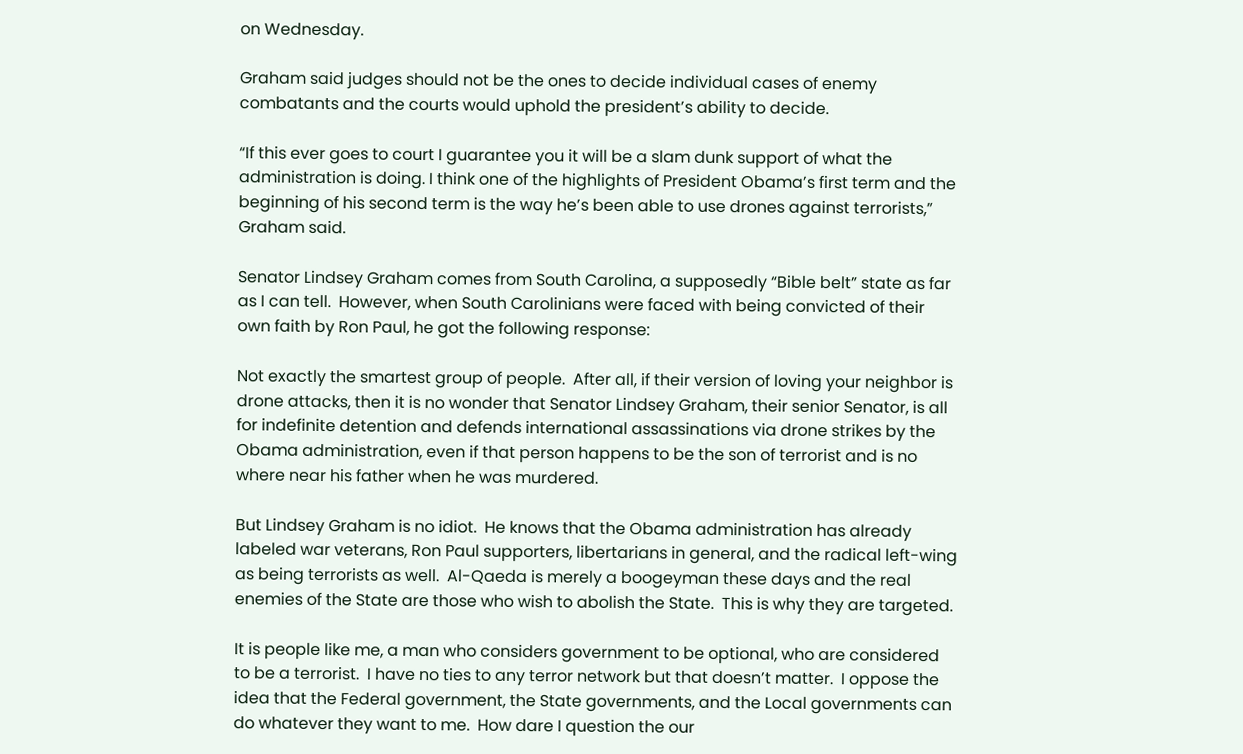on Wednesday.

Graham said judges should not be the ones to decide individual cases of enemy combatants and the courts would uphold the president’s ability to decide.

“If this ever goes to court I guarantee you it will be a slam dunk support of what the administration is doing. I think one of the highlights of President Obama’s first term and the beginning of his second term is the way he’s been able to use drones against terrorists,” Graham said.

Senator Lindsey Graham comes from South Carolina, a supposedly “Bible belt” state as far as I can tell.  However, when South Carolinians were faced with being convicted of their own faith by Ron Paul, he got the following response:

Not exactly the smartest group of people.  After all, if their version of loving your neighbor is drone attacks, then it is no wonder that Senator Lindsey Graham, their senior Senator, is all for indefinite detention and defends international assassinations via drone strikes by the Obama administration, even if that person happens to be the son of terrorist and is no where near his father when he was murdered.

But Lindsey Graham is no idiot.  He knows that the Obama administration has already labeled war veterans, Ron Paul supporters, libertarians in general, and the radical left-wing as being terrorists as well.  Al-Qaeda is merely a boogeyman these days and the real enemies of the State are those who wish to abolish the State.  This is why they are targeted.

It is people like me, a man who considers government to be optional, who are considered to be a terrorist.  I have no ties to any terror network but that doesn’t matter.  I oppose the idea that the Federal government, the State governments, and the Local governments can do whatever they want to me.  How dare I question the our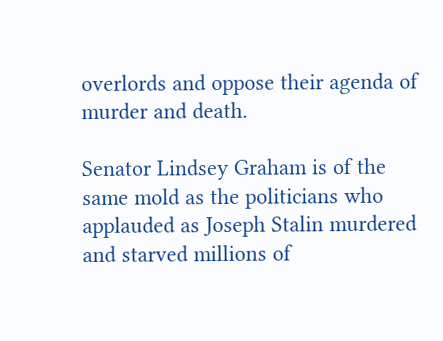overlords and oppose their agenda of murder and death.

Senator Lindsey Graham is of the same mold as the politicians who applauded as Joseph Stalin murdered and starved millions of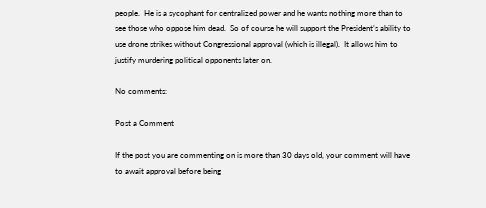people.  He is a sycophant for centralized power and he wants nothing more than to see those who oppose him dead.  So of course he will support the President’s ability to use drone strikes without Congressional approval (which is illegal).  It allows him to justify murdering political opponents later on.

No comments:

Post a Comment

If the post you are commenting on is more than 30 days old, your comment will have to await approval before being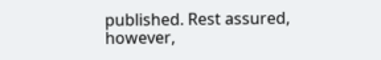published. Rest assured, however,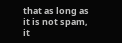that as long as it is not spam, it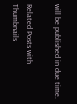will be published in due time.

Related Posts with Thumbnails